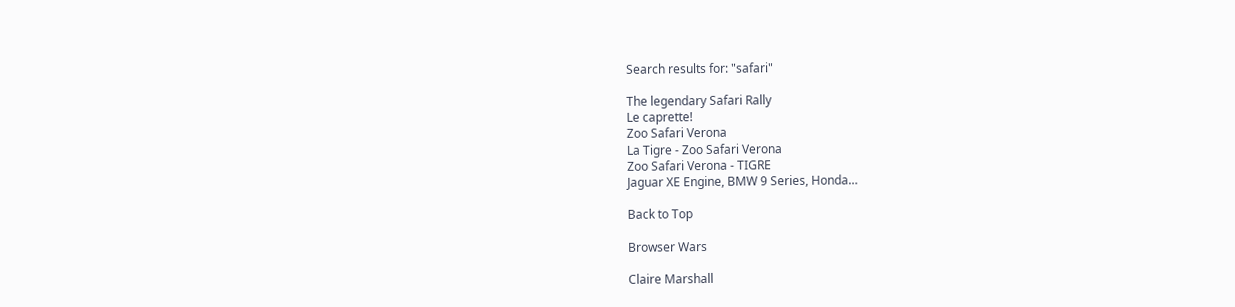Search results for: "safari"

The legendary Safari Rally
Le caprette!
Zoo Safari Verona
La Tigre - Zoo Safari Verona
Zoo Safari Verona - TIGRE
Jaguar XE Engine, BMW 9 Series, Honda…

Back to Top

Browser Wars

Claire Marshall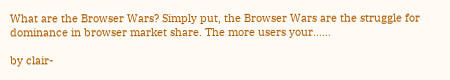What are the Browser Wars? Simply put, the Browser Wars are the struggle for dominance in browser market share. The more users your……

by clair-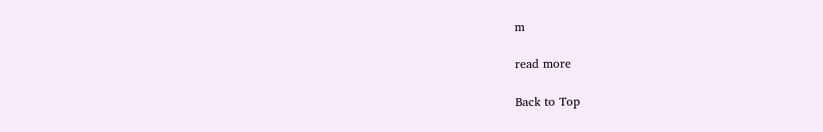m

read more

Back to Top